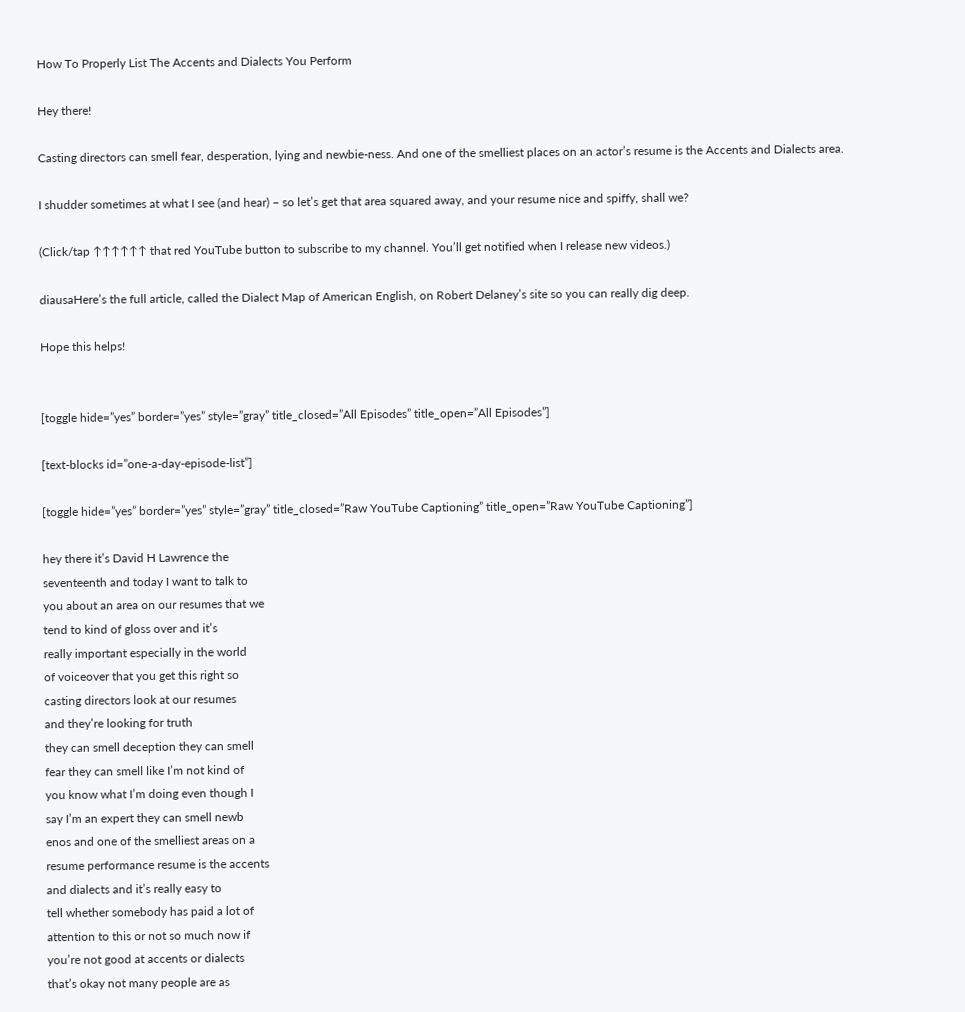How To Properly List The Accents and Dialects You Perform

Hey there!

Casting directors can smell fear, desperation, lying and newbie-ness. And one of the smelliest places on an actor’s resume is the Accents and Dialects area.

I shudder sometimes at what I see (and hear) – so let’s get that area squared away, and your resume nice and spiffy, shall we?

(Click/tap ↑↑↑↑↑↑ that red YouTube button to subscribe to my channel. You’ll get notified when I release new videos.)

diausaHere’s the full article, called the Dialect Map of American English, on Robert Delaney’s site so you can really dig deep.

Hope this helps!


[toggle hide=”yes” border=”yes” style=”gray” title_closed=”All Episodes” title_open=”All Episodes”]

[text-blocks id=”one-a-day-episode-list”]

[toggle hide=”yes” border=”yes” style=”gray” title_closed=”Raw YouTube Captioning” title_open=”Raw YouTube Captioning”]

hey there it’s David H Lawrence the
seventeenth and today I want to talk to
you about an area on our resumes that we
tend to kind of gloss over and it’s
really important especially in the world
of voiceover that you get this right so
casting directors look at our resumes
and they’re looking for truth
they can smell deception they can smell
fear they can smell like I’m not kind of
you know what I’m doing even though I
say I’m an expert they can smell newb
enos and one of the smelliest areas on a
resume performance resume is the accents
and dialects and it’s really easy to
tell whether somebody has paid a lot of
attention to this or not so much now if
you’re not good at accents or dialects
that’s okay not many people are as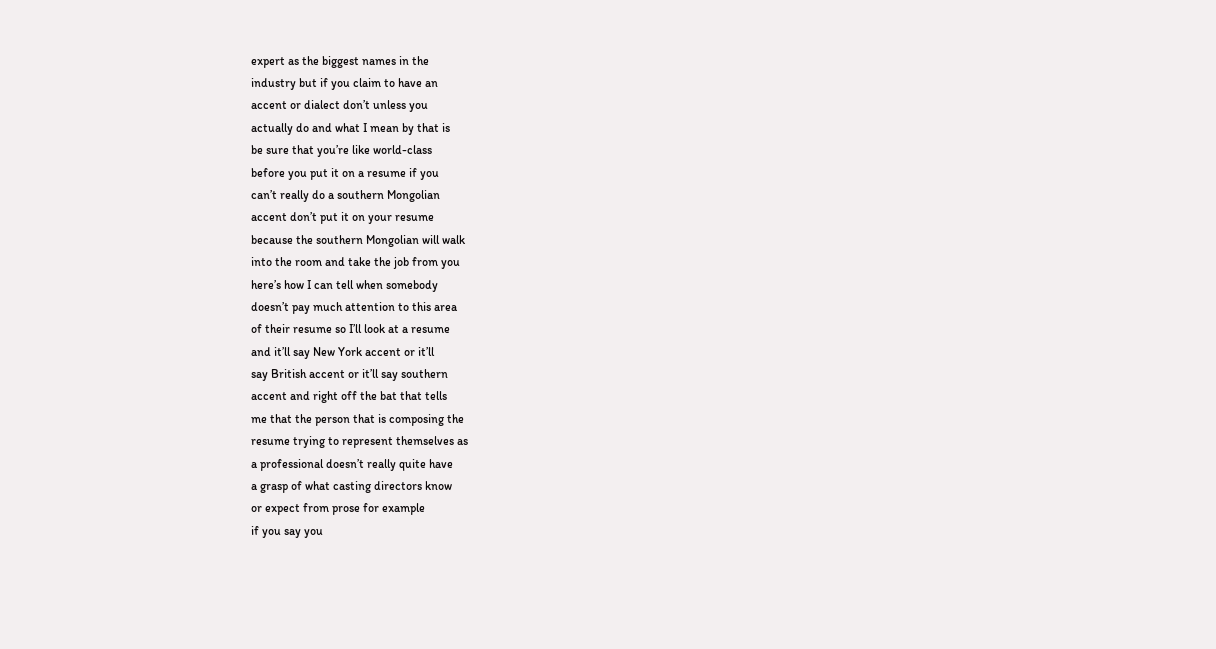expert as the biggest names in the
industry but if you claim to have an
accent or dialect don’t unless you
actually do and what I mean by that is
be sure that you’re like world-class
before you put it on a resume if you
can’t really do a southern Mongolian
accent don’t put it on your resume
because the southern Mongolian will walk
into the room and take the job from you
here’s how I can tell when somebody
doesn’t pay much attention to this area
of their resume so I’ll look at a resume
and it’ll say New York accent or it’ll
say British accent or it’ll say southern
accent and right off the bat that tells
me that the person that is composing the
resume trying to represent themselves as
a professional doesn’t really quite have
a grasp of what casting directors know
or expect from prose for example
if you say you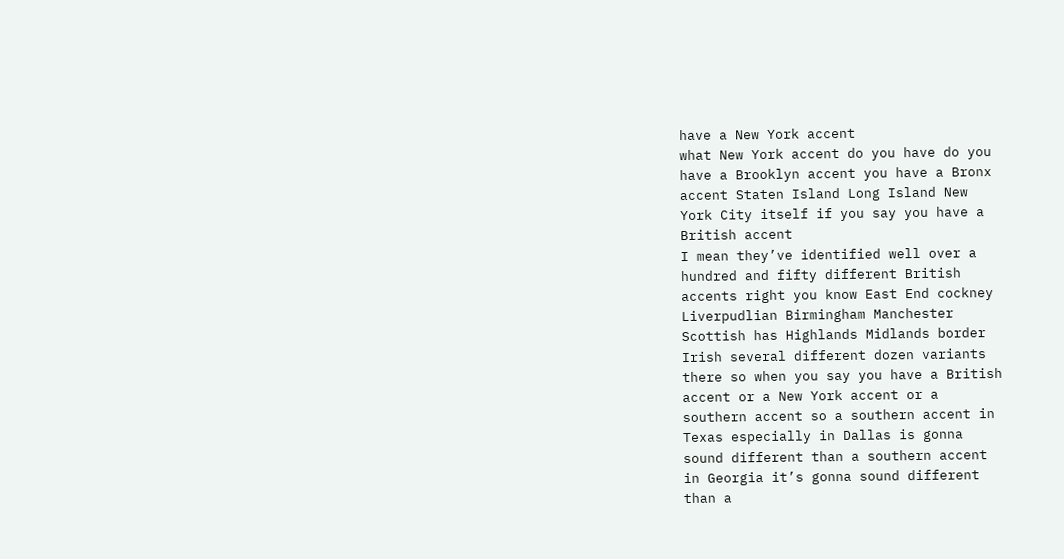have a New York accent
what New York accent do you have do you
have a Brooklyn accent you have a Bronx
accent Staten Island Long Island New
York City itself if you say you have a
British accent
I mean they’ve identified well over a
hundred and fifty different British
accents right you know East End cockney
Liverpudlian Birmingham Manchester
Scottish has Highlands Midlands border
Irish several different dozen variants
there so when you say you have a British
accent or a New York accent or a
southern accent so a southern accent in
Texas especially in Dallas is gonna
sound different than a southern accent
in Georgia it’s gonna sound different
than a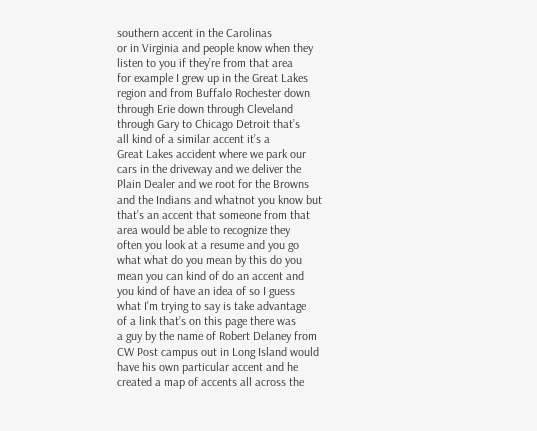southern accent in the Carolinas
or in Virginia and people know when they
listen to you if they’re from that area
for example I grew up in the Great Lakes
region and from Buffalo Rochester down
through Erie down through Cleveland
through Gary to Chicago Detroit that’s
all kind of a similar accent it’s a
Great Lakes accident where we park our
cars in the driveway and we deliver the
Plain Dealer and we root for the Browns
and the Indians and whatnot you know but
that’s an accent that someone from that
area would be able to recognize they
often you look at a resume and you go
what what do you mean by this do you
mean you can kind of do an accent and
you kind of have an idea of so I guess
what I’m trying to say is take advantage
of a link that’s on this page there was
a guy by the name of Robert Delaney from
CW Post campus out in Long Island would
have his own particular accent and he
created a map of accents all across the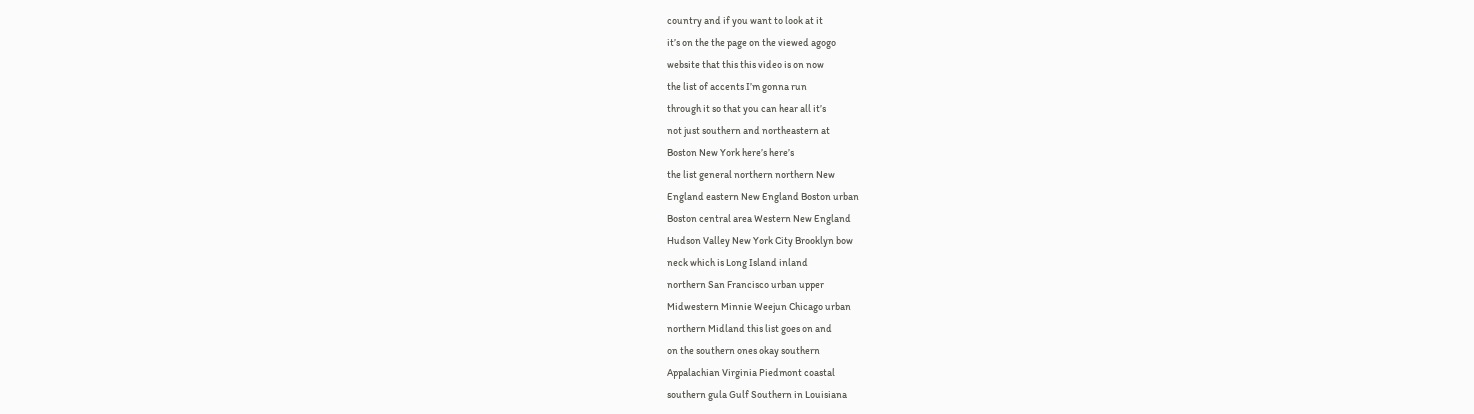country and if you want to look at it
it’s on the the page on the viewed agogo
website that this this video is on now
the list of accents I’m gonna run
through it so that you can hear all it’s
not just southern and northeastern at
Boston New York here’s here’s
the list general northern northern New
England eastern New England Boston urban
Boston central area Western New England
Hudson Valley New York City Brooklyn bow
neck which is Long Island inland
northern San Francisco urban upper
Midwestern Minnie Weejun Chicago urban
northern Midland this list goes on and
on the southern ones okay southern
Appalachian Virginia Piedmont coastal
southern gula Gulf Southern in Louisiana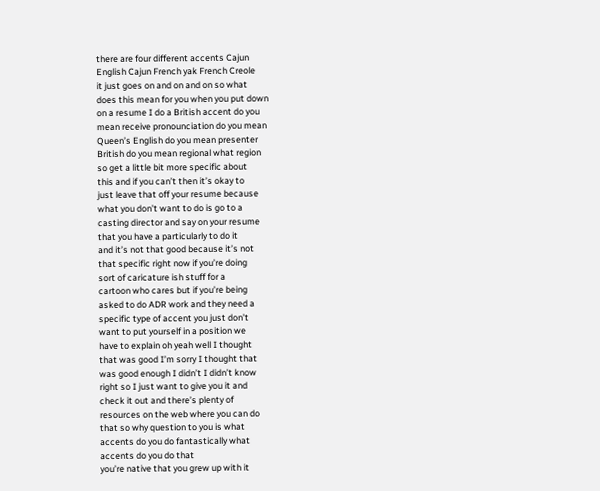there are four different accents Cajun
English Cajun French yak French Creole
it just goes on and on and on so what
does this mean for you when you put down
on a resume I do a British accent do you
mean receive pronounciation do you mean
Queen’s English do you mean presenter
British do you mean regional what region
so get a little bit more specific about
this and if you can’t then it’s okay to
just leave that off your resume because
what you don’t want to do is go to a
casting director and say on your resume
that you have a particularly to do it
and it’s not that good because it’s not
that specific right now if you’re doing
sort of caricature ish stuff for a
cartoon who cares but if you’re being
asked to do ADR work and they need a
specific type of accent you just don’t
want to put yourself in a position we
have to explain oh yeah well I thought
that was good I’m sorry I thought that
was good enough I didn’t I didn’t know
right so I just want to give you it and
check it out and there’s plenty of
resources on the web where you can do
that so why question to you is what
accents do you do fantastically what
accents do you do that
you’re native that you grew up with it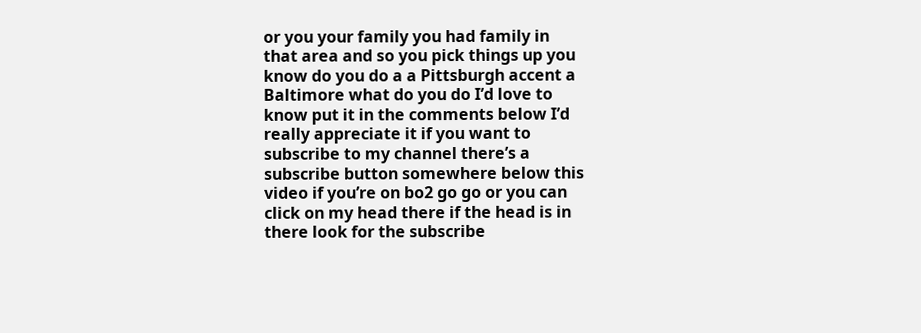or you your family you had family in
that area and so you pick things up you
know do you do a a Pittsburgh accent a
Baltimore what do you do I’d love to
know put it in the comments below I’d
really appreciate it if you want to
subscribe to my channel there’s a
subscribe button somewhere below this
video if you’re on bo2 go go or you can
click on my head there if the head is in
there look for the subscribe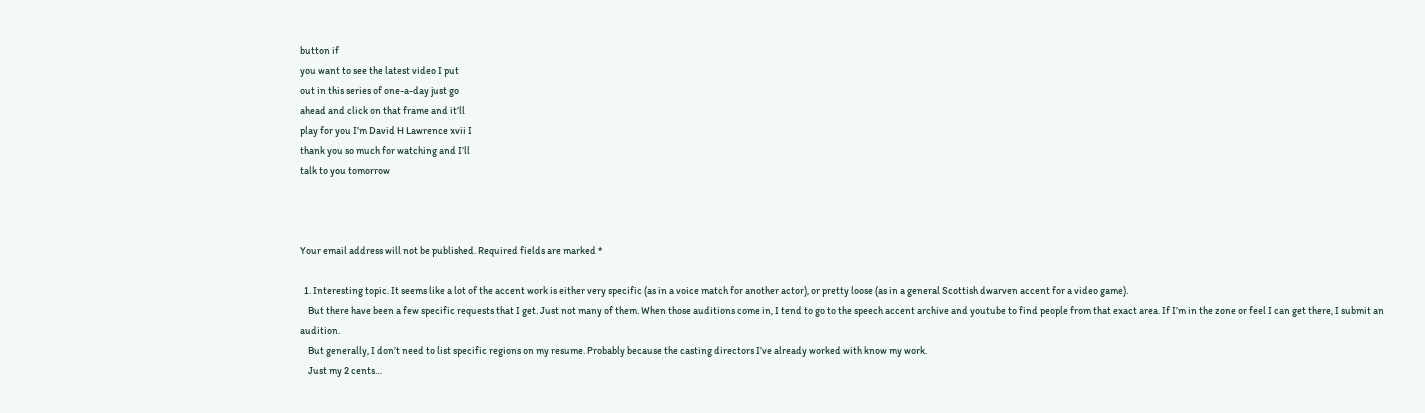button if
you want to see the latest video I put
out in this series of one-a-day just go
ahead and click on that frame and it’ll
play for you I’m David H Lawrence xvii I
thank you so much for watching and I’ll
talk to you tomorrow



Your email address will not be published. Required fields are marked *

  1. Interesting topic. It seems like a lot of the accent work is either very specific (as in a voice match for another actor), or pretty loose (as in a general Scottish dwarven accent for a video game).
    But there have been a few specific requests that I get. Just not many of them. When those auditions come in, I tend to go to the speech accent archive and youtube to find people from that exact area. If I’m in the zone or feel I can get there, I submit an audition.
    But generally, I don’t need to list specific regions on my resume. Probably because the casting directors I’ve already worked with know my work.
    Just my 2 cents…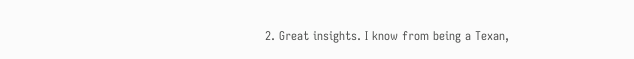2. Great insights. I know from being a Texan,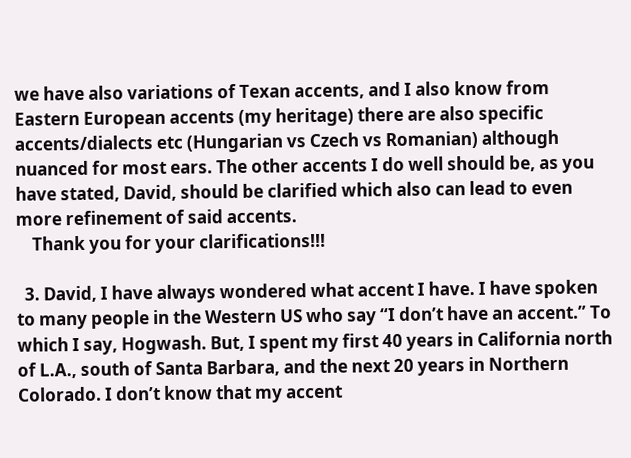we have also variations of Texan accents, and I also know from Eastern European accents (my heritage) there are also specific accents/dialects etc (Hungarian vs Czech vs Romanian) although nuanced for most ears. The other accents I do well should be, as you have stated, David, should be clarified which also can lead to even more refinement of said accents.
    Thank you for your clarifications!!!

  3. David, I have always wondered what accent I have. I have spoken to many people in the Western US who say “I don’t have an accent.” To which I say, Hogwash. But, I spent my first 40 years in California north of L.A., south of Santa Barbara, and the next 20 years in Northern Colorado. I don’t know that my accent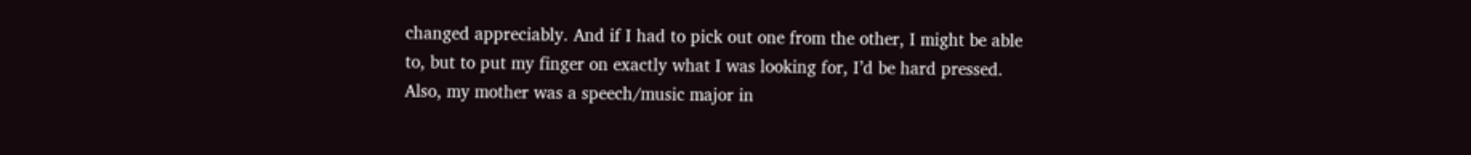changed appreciably. And if I had to pick out one from the other, I might be able to, but to put my finger on exactly what I was looking for, I’d be hard pressed. Also, my mother was a speech/music major in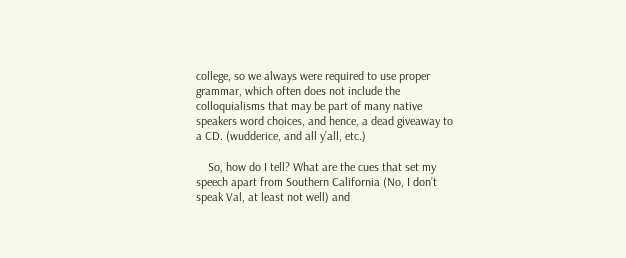college, so we always were required to use proper grammar, which often does not include the colloquialisms that may be part of many native speakers word choices, and hence, a dead giveaway to a CD. (wudderice, and all y’all, etc.)

    So, how do I tell? What are the cues that set my speech apart from Southern California (No, I don’t speak Val, at least not well) and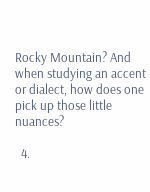Rocky Mountain? And when studying an accent or dialect, how does one pick up those little nuances?

  4.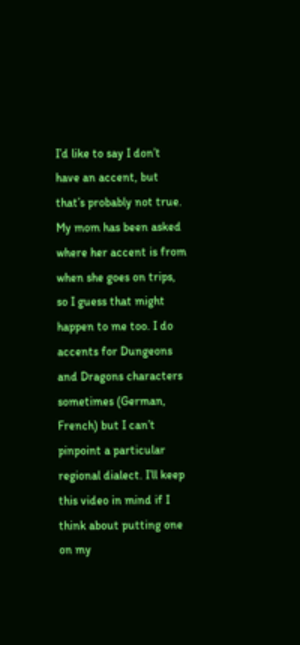I’d like to say I don’t have an accent, but that’s probably not true. My mom has been asked where her accent is from when she goes on trips, so I guess that might happen to me too. I do accents for Dungeons and Dragons characters sometimes (German, French) but I can’t pinpoint a particular regional dialect. I’ll keep this video in mind if I think about putting one on my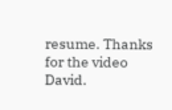resume. Thanks for the video David.